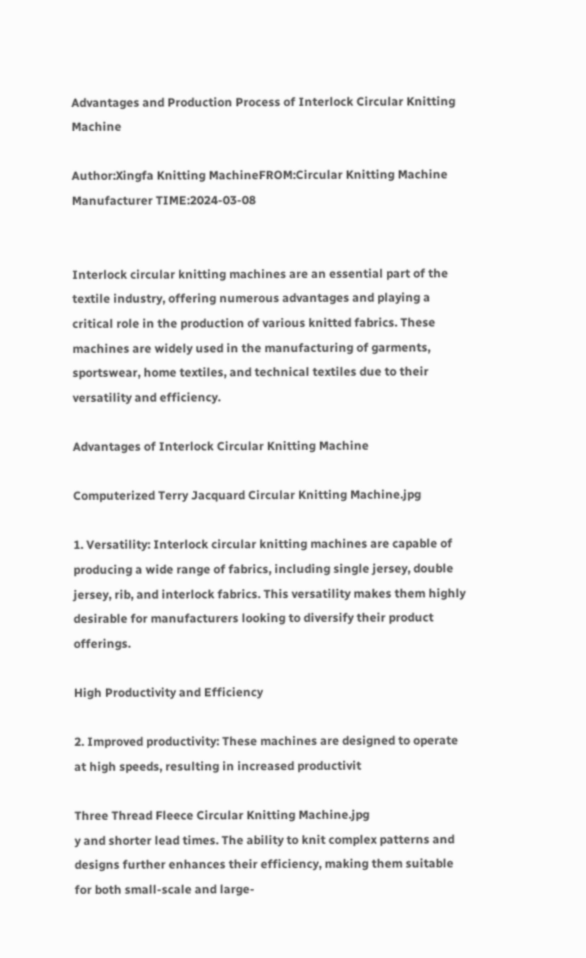Advantages and Production Process of Interlock Circular Knitting Machine

Author:Xingfa Knitting MachineFROM:Circular Knitting Machine Manufacturer TIME:2024-03-08


Interlock circular knitting machines are an essential part of the textile industry, offering numerous advantages and playing a critical role in the production of various knitted fabrics. These machines are widely used in the manufacturing of garments, sportswear, home textiles, and technical textiles due to their versatility and efficiency.

Advantages of Interlock Circular Knitting Machine

Computerized Terry Jacquard Circular Knitting Machine.jpg

1. Versatility: Interlock circular knitting machines are capable of producing a wide range of fabrics, including single jersey, double jersey, rib, and interlock fabrics. This versatility makes them highly desirable for manufacturers looking to diversify their product offerings.

High Productivity and Efficiency

2. Improved productivity: These machines are designed to operate at high speeds, resulting in increased productivit

Three Thread Fleece Circular Knitting Machine.jpg
y and shorter lead times. The ability to knit complex patterns and designs further enhances their efficiency, making them suitable for both small-scale and large-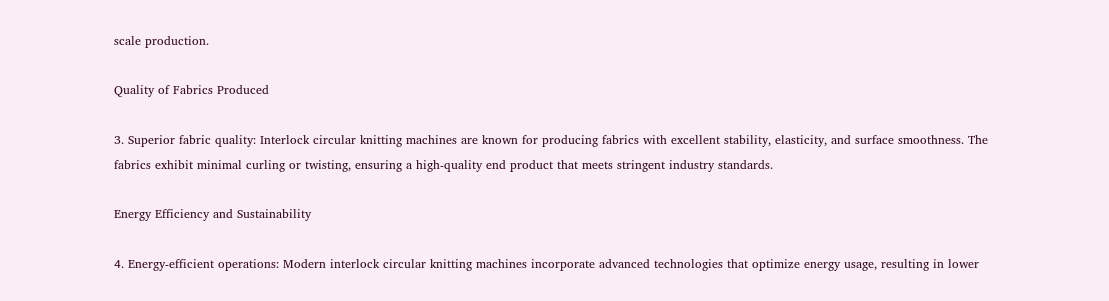scale production.

Quality of Fabrics Produced

3. Superior fabric quality: Interlock circular knitting machines are known for producing fabrics with excellent stability, elasticity, and surface smoothness. The fabrics exhibit minimal curling or twisting, ensuring a high-quality end product that meets stringent industry standards.

Energy Efficiency and Sustainability

4. Energy-efficient operations: Modern interlock circular knitting machines incorporate advanced technologies that optimize energy usage, resulting in lower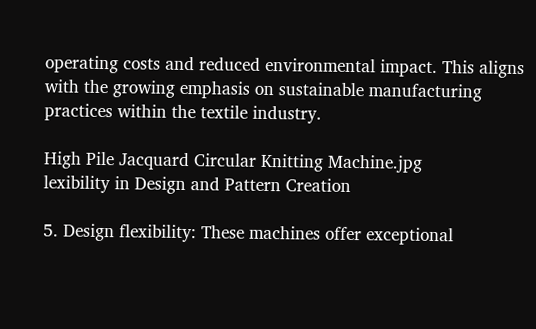operating costs and reduced environmental impact. This aligns with the growing emphasis on sustainable manufacturing practices within the textile industry.

High Pile Jacquard Circular Knitting Machine.jpg
lexibility in Design and Pattern Creation

5. Design flexibility: These machines offer exceptional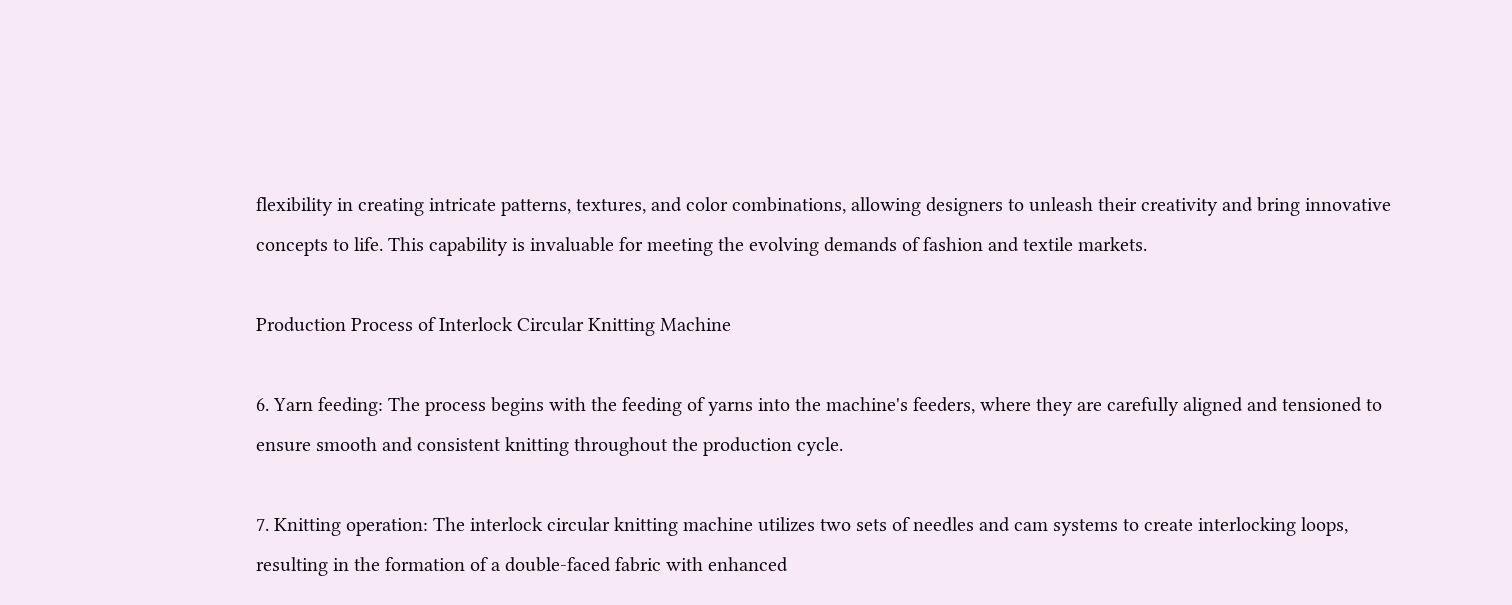flexibility in creating intricate patterns, textures, and color combinations, allowing designers to unleash their creativity and bring innovative concepts to life. This capability is invaluable for meeting the evolving demands of fashion and textile markets.

Production Process of Interlock Circular Knitting Machine

6. Yarn feeding: The process begins with the feeding of yarns into the machine's feeders, where they are carefully aligned and tensioned to ensure smooth and consistent knitting throughout the production cycle.

7. Knitting operation: The interlock circular knitting machine utilizes two sets of needles and cam systems to create interlocking loops, resulting in the formation of a double-faced fabric with enhanced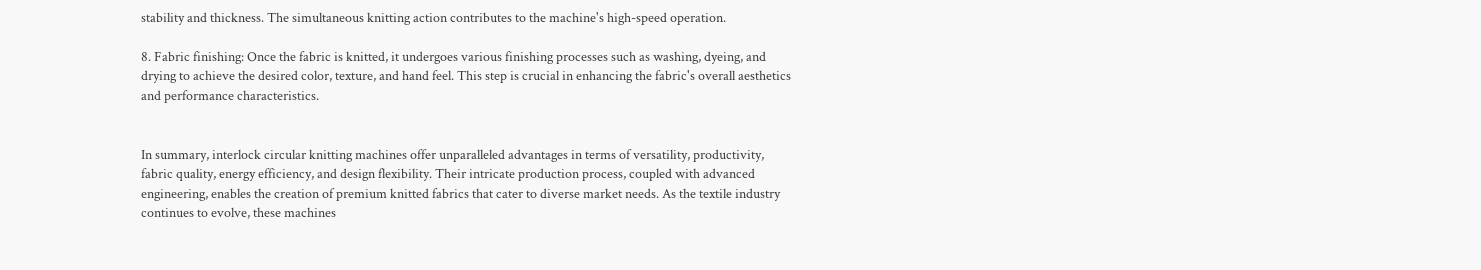stability and thickness. The simultaneous knitting action contributes to the machine's high-speed operation.

8. Fabric finishing: Once the fabric is knitted, it undergoes various finishing processes such as washing, dyeing, and drying to achieve the desired color, texture, and hand feel. This step is crucial in enhancing the fabric's overall aesthetics and performance characteristics.


In summary, interlock circular knitting machines offer unparalleled advantages in terms of versatility, productivity, fabric quality, energy efficiency, and design flexibility. Their intricate production process, coupled with advanced engineering, enables the creation of premium knitted fabrics that cater to diverse market needs. As the textile industry continues to evolve, these machines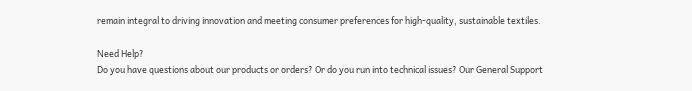remain integral to driving innovation and meeting consumer preferences for high-quality, sustainable textiles.

Need Help?
Do you have questions about our products or orders? Or do you run into technical issues? Our General Support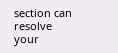section can resolve your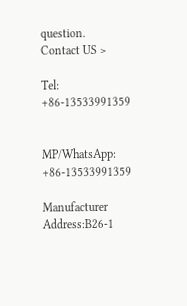question.
Contact US >

Tel: +86-13533991359


MP/WhatsApp: +86-13533991359

Manufacturer Address:B26-1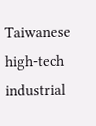Taiwanese high-tech industrial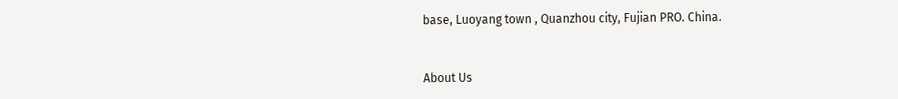base, Luoyang town , Quanzhou city, Fujian PRO. China.


About Us